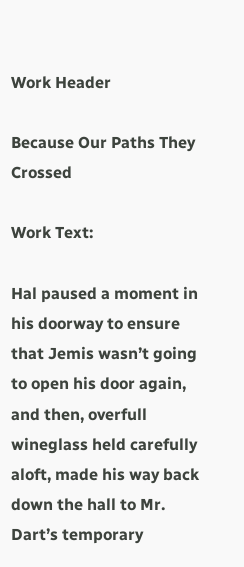Work Header

Because Our Paths They Crossed

Work Text:

Hal paused a moment in his doorway to ensure that Jemis wasn’t going to open his door again, and then, overfull wineglass held carefully aloft, made his way back down the hall to Mr. Dart’s temporary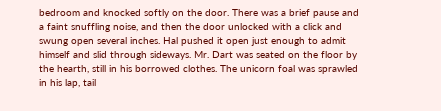bedroom and knocked softly on the door. There was a brief pause and a faint snuffling noise, and then the door unlocked with a click and swung open several inches. Hal pushed it open just enough to admit himself and slid through sideways. Mr. Dart was seated on the floor by the hearth, still in his borrowed clothes. The unicorn foal was sprawled in his lap, tail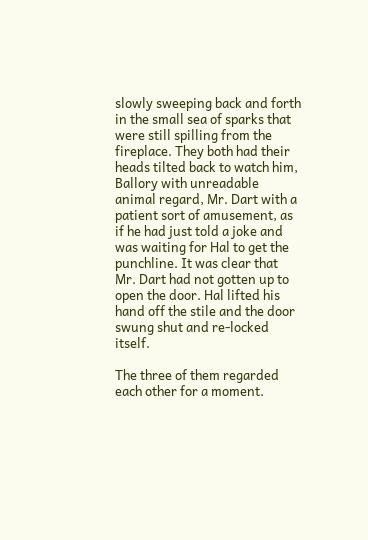slowly sweeping back and forth in the small sea of sparks that were still spilling from the fireplace. They both had their heads tilted back to watch him, Ballory with unreadable animal regard, Mr. Dart with a patient sort of amusement, as if he had just told a joke and was waiting for Hal to get the punchline. It was clear that Mr. Dart had not gotten up to open the door. Hal lifted his hand off the stile and the door swung shut and re-locked itself.

The three of them regarded each other for a moment.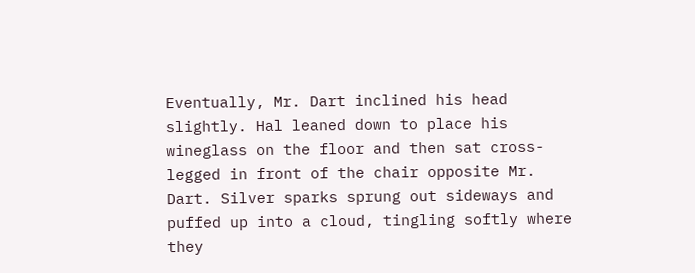Eventually, Mr. Dart inclined his head slightly. Hal leaned down to place his wineglass on the floor and then sat cross-legged in front of the chair opposite Mr. Dart. Silver sparks sprung out sideways and puffed up into a cloud, tingling softly where they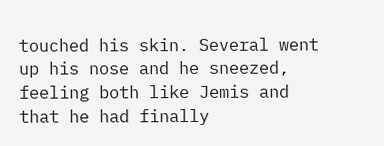touched his skin. Several went up his nose and he sneezed, feeling both like Jemis and that he had finally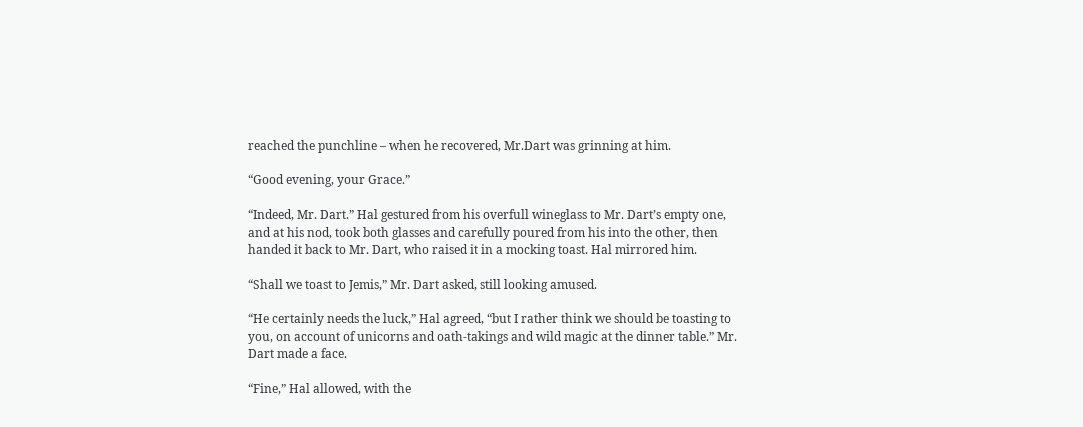reached the punchline – when he recovered, Mr.Dart was grinning at him.

“Good evening, your Grace.”

“Indeed, Mr. Dart.” Hal gestured from his overfull wineglass to Mr. Dart’s empty one, and at his nod, took both glasses and carefully poured from his into the other, then handed it back to Mr. Dart, who raised it in a mocking toast. Hal mirrored him.

“Shall we toast to Jemis,” Mr. Dart asked, still looking amused.

“He certainly needs the luck,” Hal agreed, “but I rather think we should be toasting to you, on account of unicorns and oath-takings and wild magic at the dinner table.” Mr. Dart made a face.

“Fine,” Hal allowed, with the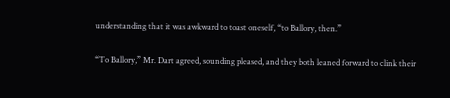understanding that it was awkward to toast oneself, “to Ballory, then.”

“To Ballory,” Mr. Dart agreed, sounding pleased, and they both leaned forward to clink their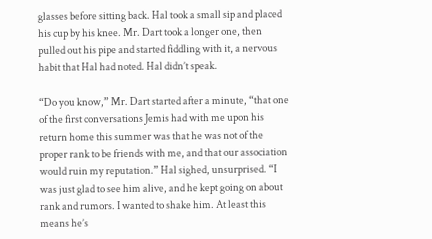glasses before sitting back. Hal took a small sip and placed his cup by his knee. Mr. Dart took a longer one, then pulled out his pipe and started fiddling with it, a nervous habit that Hal had noted. Hal didn’t speak.

“Do you know,” Mr. Dart started after a minute, “that one of the first conversations Jemis had with me upon his return home this summer was that he was not of the proper rank to be friends with me, and that our association would ruin my reputation.” Hal sighed, unsurprised. “I was just glad to see him alive, and he kept going on about rank and rumors. I wanted to shake him. At least this means he’s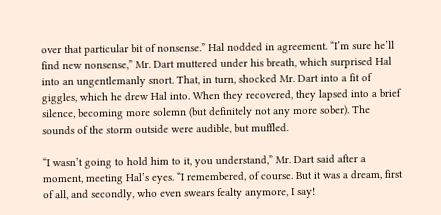over that particular bit of nonsense.” Hal nodded in agreement. “I’m sure he’ll find new nonsense,” Mr. Dart muttered under his breath, which surprised Hal into an ungentlemanly snort. That, in turn, shocked Mr. Dart into a fit of giggles, which he drew Hal into. When they recovered, they lapsed into a brief silence, becoming more solemn (but definitely not any more sober). The sounds of the storm outside were audible, but muffled.

“I wasn’t going to hold him to it, you understand,” Mr. Dart said after a moment, meeting Hal’s eyes. “I remembered, of course. But it was a dream, first of all, and secondly, who even swears fealty anymore, I say!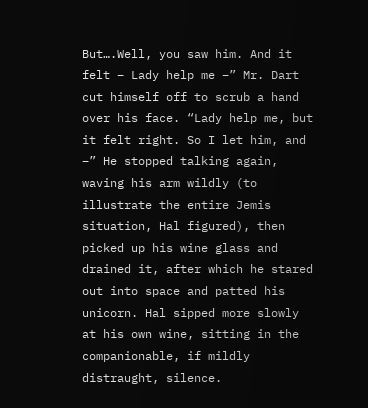But….Well, you saw him. And it felt – Lady help me –” Mr. Dart cut himself off to scrub a hand over his face. “Lady help me, but it felt right. So I let him, and –” He stopped talking again, waving his arm wildly (to illustrate the entire Jemis situation, Hal figured), then picked up his wine glass and drained it, after which he stared out into space and patted his unicorn. Hal sipped more slowly at his own wine, sitting in the companionable, if mildly distraught, silence.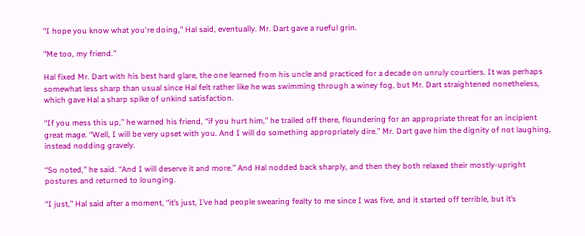"I hope you know what you're doing," Hal said, eventually. Mr. Dart gave a rueful grin.

"Me too, my friend."

Hal fixed Mr. Dart with his best hard glare, the one learned from his uncle and practiced for a decade on unruly courtiers. It was perhaps somewhat less sharp than usual since Hal felt rather like he was swimming through a winey fog, but Mr. Dart straightened nonetheless, which gave Hal a sharp spike of unkind satisfaction.

“If you mess this up,” he warned his friend, “if you hurt him,” he trailed off there, floundering for an appropriate threat for an incipient great mage. “Well, I will be very upset with you. And I will do something appropriately dire.” Mr. Dart gave him the dignity of not laughing, instead nodding gravely.

“So noted,” he said. “And I will deserve it and more.” And Hal nodded back sharply, and then they both relaxed their mostly-upright postures and returned to lounging.

“I just,” Hal said after a moment, “it’s just, I’ve had people swearing fealty to me since I was five, and it started off terrible, but it’s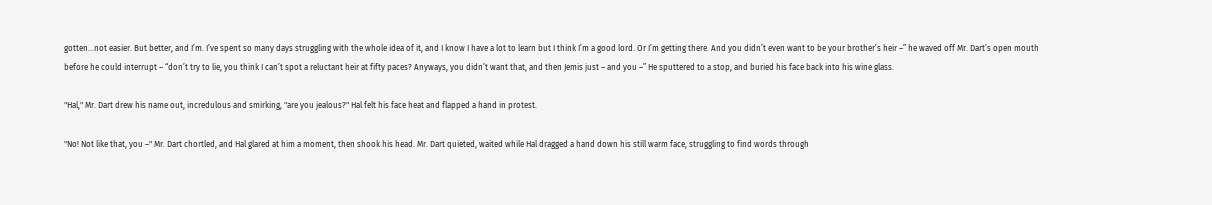gotten…not easier. But better, and I’m. I’ve spent so many days struggling with the whole idea of it, and I know I have a lot to learn but I think I’m a good lord. Or I’m getting there. And you didn’t even want to be your brother’s heir –” he waved off Mr. Dart’s open mouth before he could interrupt – “don’t try to lie, you think I can’t spot a reluctant heir at fifty paces? Anyways, you didn’t want that, and then Jemis just – and you –” He sputtered to a stop, and buried his face back into his wine glass.

"Hal," Mr. Dart drew his name out, incredulous and smirking, "are you jealous?" Hal felt his face heat and flapped a hand in protest.

"No! Not like that, you –" Mr. Dart chortled, and Hal glared at him a moment, then shook his head. Mr. Dart quieted, waited while Hal dragged a hand down his still warm face, struggling to find words through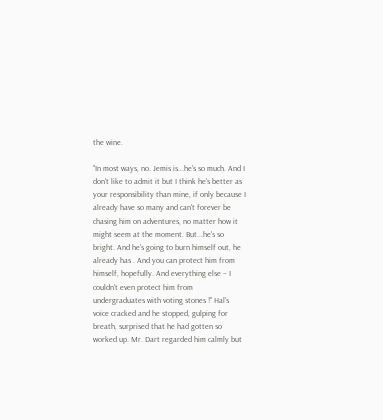the wine.

"In most ways, no. Jemis is...he's so much. And I don't like to admit it but I think he's better as your responsibility than mine, if only because I already have so many and can't forever be chasing him on adventures, no matter how it might seem at the moment. But...he's so bright. And he's going to burn himself out, he already has . And you can protect him from himself, hopefully. And everything else – I couldn't even protect him from undergraduates with voting stones !" Hal's voice cracked and he stopped, gulping for breath, surprised that he had gotten so worked up. Mr. Dart regarded him calmly but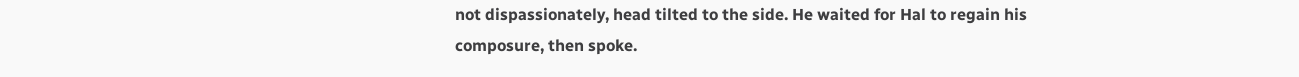not dispassionately, head tilted to the side. He waited for Hal to regain his composure, then spoke.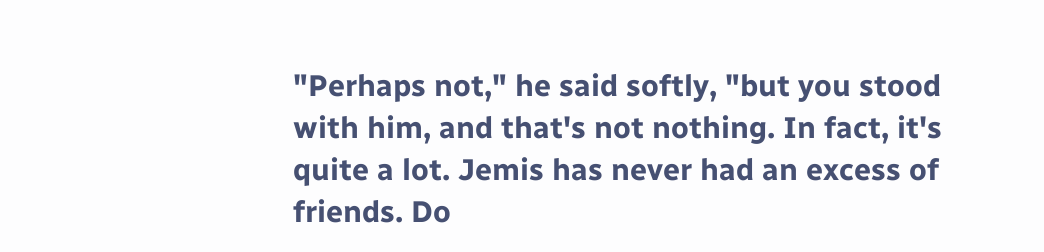"Perhaps not," he said softly, "but you stood with him, and that's not nothing. In fact, it's quite a lot. Jemis has never had an excess of friends. Do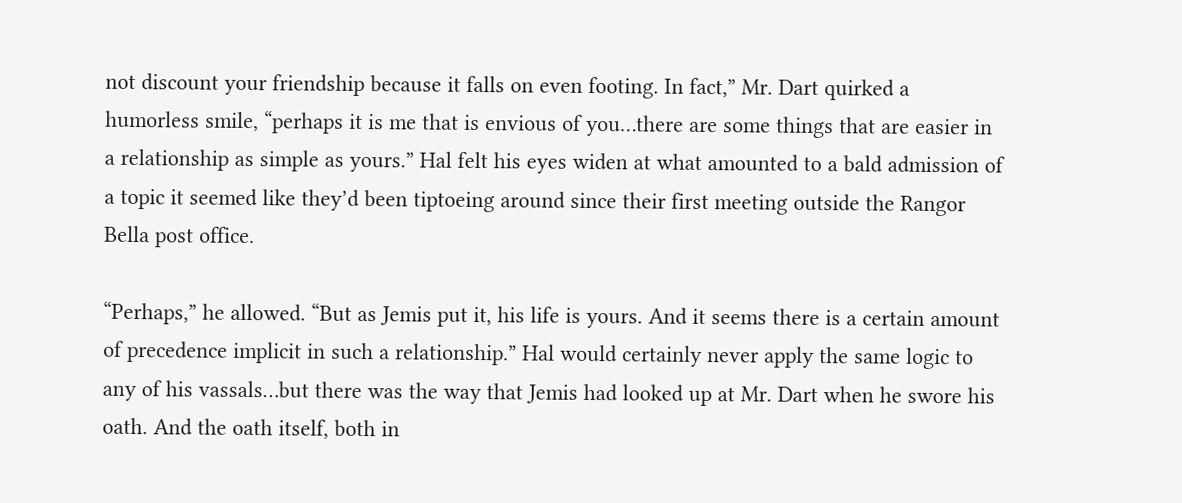not discount your friendship because it falls on even footing. In fact,” Mr. Dart quirked a humorless smile, “perhaps it is me that is envious of you…there are some things that are easier in a relationship as simple as yours.” Hal felt his eyes widen at what amounted to a bald admission of a topic it seemed like they’d been tiptoeing around since their first meeting outside the Rangor Bella post office.

“Perhaps,” he allowed. “But as Jemis put it, his life is yours. And it seems there is a certain amount of precedence implicit in such a relationship.” Hal would certainly never apply the same logic to any of his vassals…but there was the way that Jemis had looked up at Mr. Dart when he swore his oath. And the oath itself, both in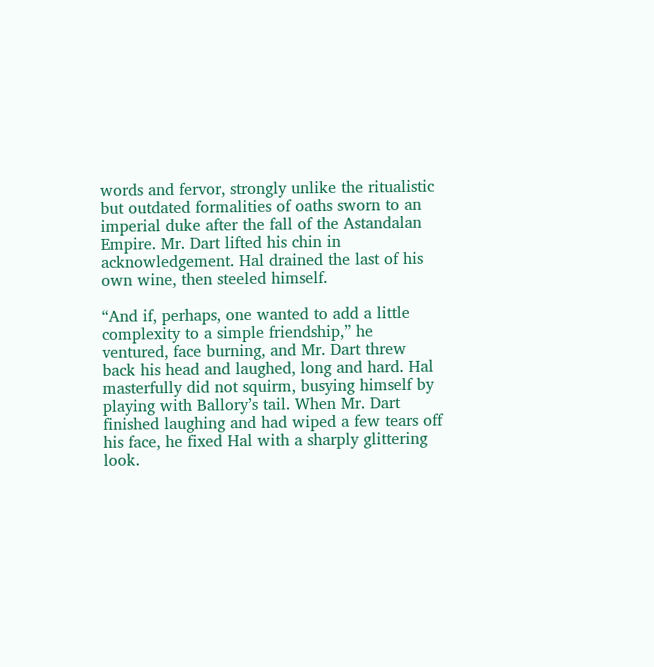words and fervor, strongly unlike the ritualistic but outdated formalities of oaths sworn to an imperial duke after the fall of the Astandalan Empire. Mr. Dart lifted his chin in acknowledgement. Hal drained the last of his own wine, then steeled himself.

“And if, perhaps, one wanted to add a little complexity to a simple friendship,” he ventured, face burning, and Mr. Dart threw back his head and laughed, long and hard. Hal masterfully did not squirm, busying himself by playing with Ballory’s tail. When Mr. Dart finished laughing and had wiped a few tears off his face, he fixed Hal with a sharply glittering look.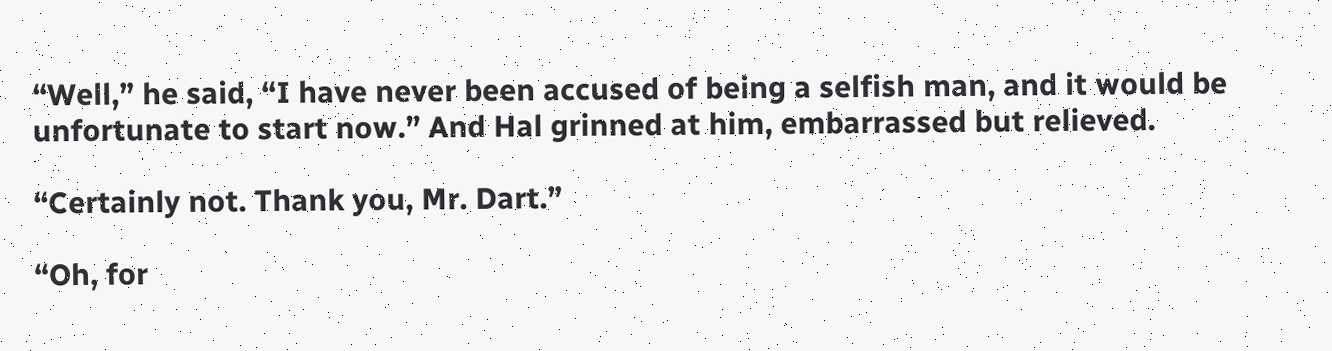“Well,” he said, “I have never been accused of being a selfish man, and it would be unfortunate to start now.” And Hal grinned at him, embarrassed but relieved.

“Certainly not. Thank you, Mr. Dart.”

“Oh, for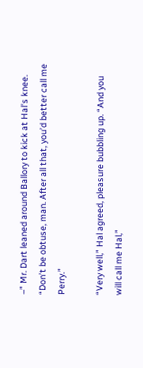–” Mr. Dart leaned around Ballory to kick at Hal's knee. “Don’t be obtuse, man. After all that, you’d better call me Perry.”

“Very well,” Hal agreed, pleasure bubbling up. “And you will call me Hal,”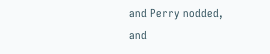and Perry nodded, and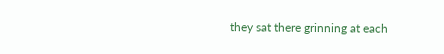they sat there grinning at each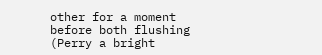other for a moment before both flushing (Perry a bright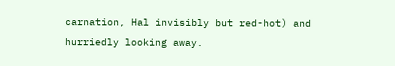carnation, Hal invisibly but red-hot) and hurriedly looking away.